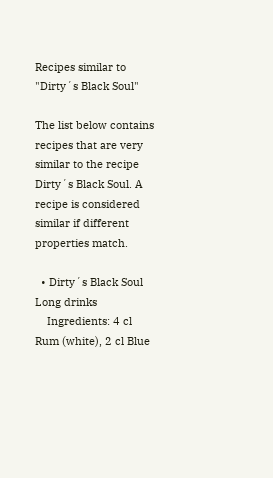Recipes similar to "Dirty´s Black Soul"

The list below contains recipes that are very similar to the recipe Dirty´s Black Soul. A recipe is considered similar if different properties match.

  • Dirty´s Black Soul   Long drinks
    Ingredients: 4 cl Rum (white), 2 cl Blue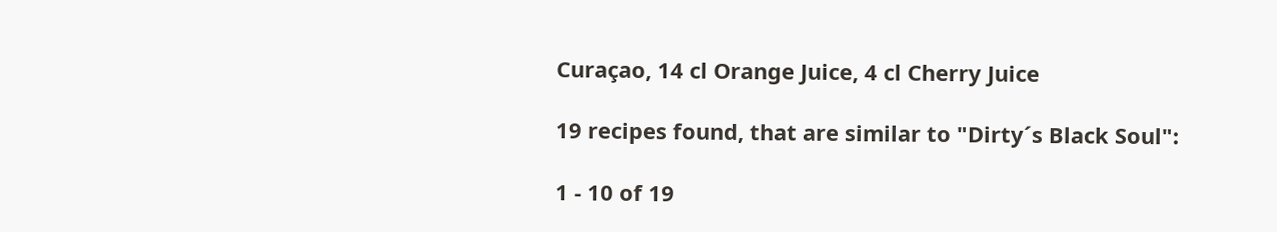Curaçao, 14 cl Orange Juice, 4 cl Cherry Juice

19 recipes found, that are similar to "Dirty´s Black Soul":

1 - 10 of 19